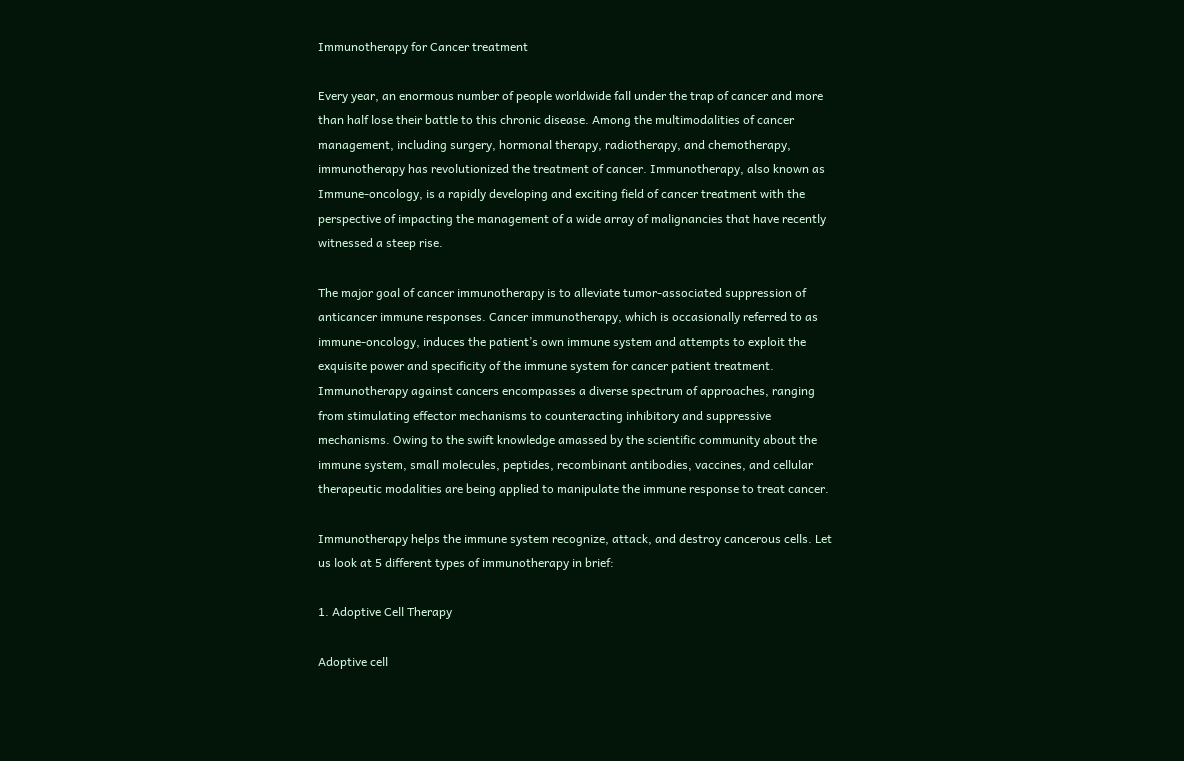Immunotherapy for Cancer treatment

Every year, an enormous number of people worldwide fall under the trap of cancer and more than half lose their battle to this chronic disease. Among the multimodalities of cancer management, including surgery, hormonal therapy, radiotherapy, and chemotherapy, immunotherapy has revolutionized the treatment of cancer. Immunotherapy, also known as Immune-oncology, is a rapidly developing and exciting field of cancer treatment with the perspective of impacting the management of a wide array of malignancies that have recently witnessed a steep rise.

The major goal of cancer immunotherapy is to alleviate tumor-associated suppression of anticancer immune responses. Cancer immunotherapy, which is occasionally referred to as immune-oncology, induces the patient’s own immune system and attempts to exploit the exquisite power and specificity of the immune system for cancer patient treatment. Immunotherapy against cancers encompasses a diverse spectrum of approaches, ranging from stimulating effector mechanisms to counteracting inhibitory and suppressive mechanisms. Owing to the swift knowledge amassed by the scientific community about the immune system, small molecules, peptides, recombinant antibodies, vaccines, and cellular therapeutic modalities are being applied to manipulate the immune response to treat cancer.

Immunotherapy helps the immune system recognize, attack, and destroy cancerous cells. Let us look at 5 different types of immunotherapy in brief:

1. Adoptive Cell Therapy

Adoptive cell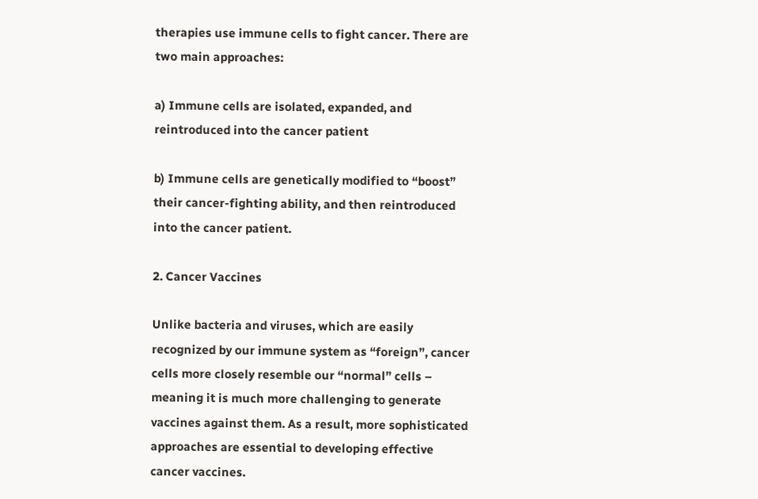therapies use immune cells to fight cancer. There are two main approaches:

a) Immune cells are isolated, expanded, and reintroduced into the cancer patient

b) Immune cells are genetically modified to “boost” their cancer-fighting ability, and then reintroduced into the cancer patient.

2. Cancer Vaccines

Unlike bacteria and viruses, which are easily recognized by our immune system as “foreign”, cancer cells more closely resemble our “normal” cells – meaning it is much more challenging to generate vaccines against them. As a result, more sophisticated approaches are essential to developing effective cancer vaccines.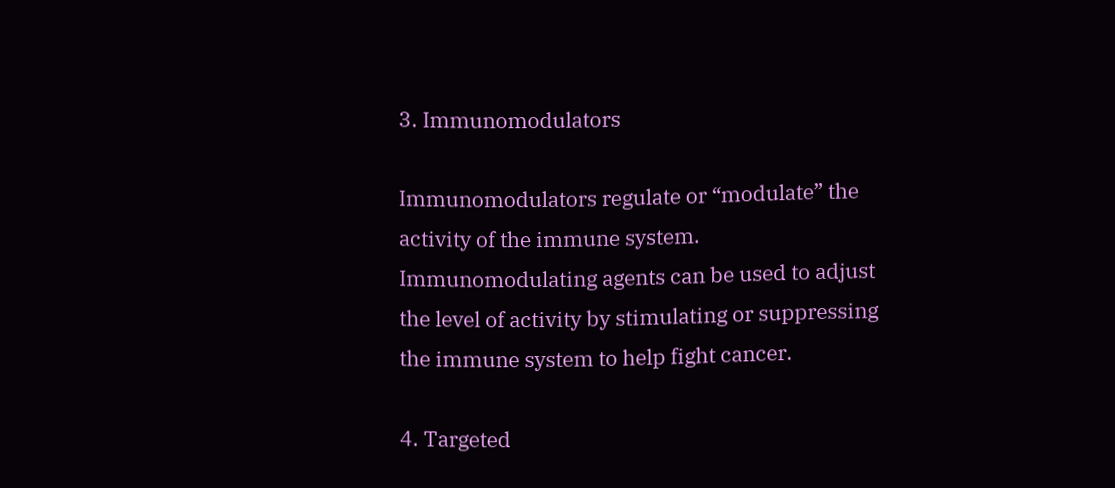3. Immunomodulators

Immunomodulators regulate or “modulate” the activity of the immune system. Immunomodulating agents can be used to adjust the level of activity by stimulating or suppressing the immune system to help fight cancer.

4. Targeted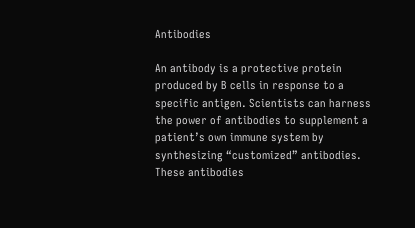Antibodies

An antibody is a protective protein produced by B cells in response to a specific antigen. Scientists can harness the power of antibodies to supplement a patient’s own immune system by synthesizing “customized” antibodies. These antibodies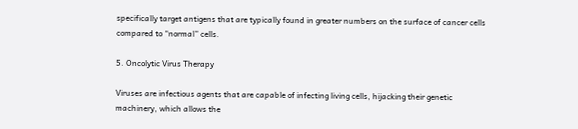specifically target antigens that are typically found in greater numbers on the surface of cancer cells compared to “normal” cells.

5. Oncolytic Virus Therapy

Viruses are infectious agents that are capable of infecting living cells, hijacking their genetic machinery, which allows the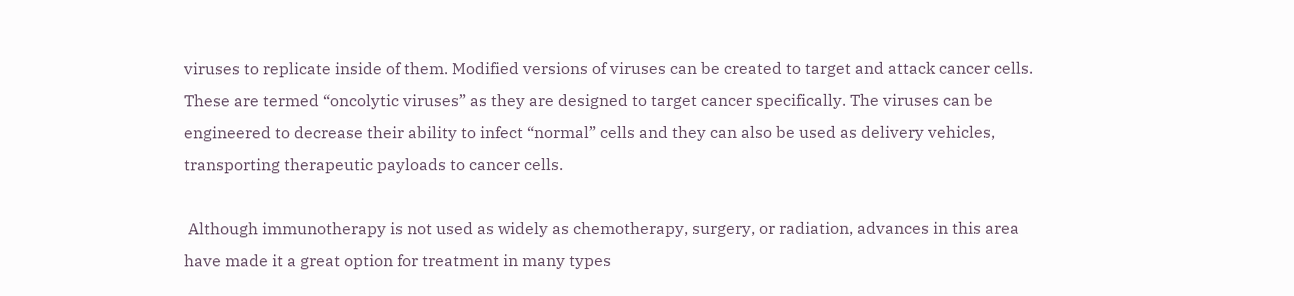viruses to replicate inside of them. Modified versions of viruses can be created to target and attack cancer cells. These are termed “oncolytic viruses” as they are designed to target cancer specifically. The viruses can be engineered to decrease their ability to infect “normal” cells and they can also be used as delivery vehicles, transporting therapeutic payloads to cancer cells.

 Although immunotherapy is not used as widely as chemotherapy, surgery, or radiation, advances in this area have made it a great option for treatment in many types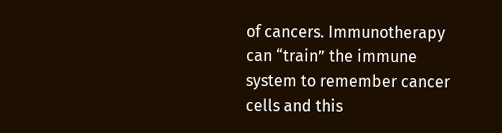of cancers. Immunotherapy can “train” the immune system to remember cancer cells and this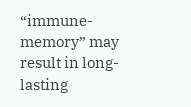“immune-memory” may result in long-lasting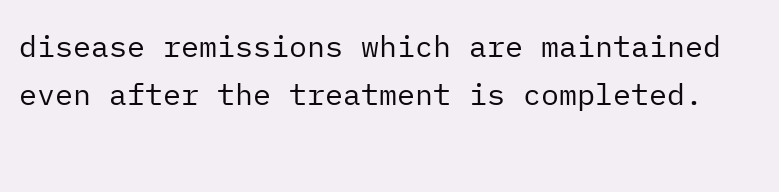disease remissions which are maintained even after the treatment is completed.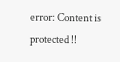error: Content is protected !!